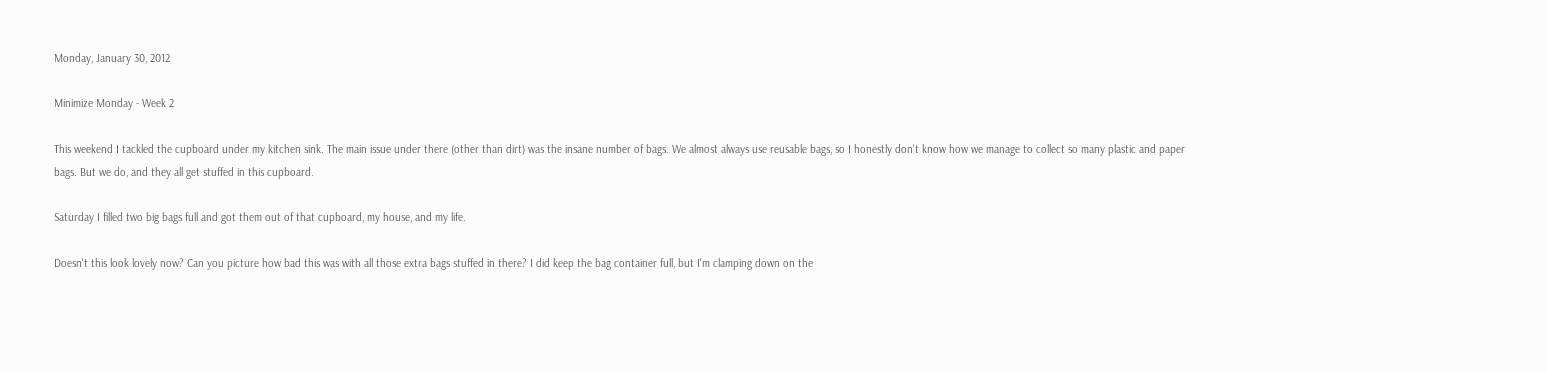Monday, January 30, 2012

Minimize Monday - Week 2

This weekend I tackled the cupboard under my kitchen sink. The main issue under there (other than dirt) was the insane number of bags. We almost always use reusable bags, so I honestly don't know how we manage to collect so many plastic and paper bags. But we do, and they all get stuffed in this cupboard.

Saturday I filled two big bags full and got them out of that cupboard, my house, and my life.

Doesn't this look lovely now? Can you picture how bad this was with all those extra bags stuffed in there? I did keep the bag container full, but I'm clamping down on the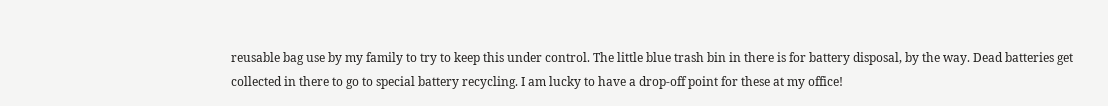reusable bag use by my family to try to keep this under control. The little blue trash bin in there is for battery disposal, by the way. Dead batteries get collected in there to go to special battery recycling. I am lucky to have a drop-off point for these at my office!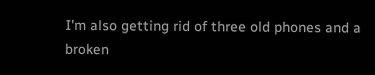I'm also getting rid of three old phones and a broken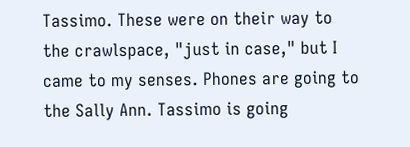Tassimo. These were on their way to the crawlspace, "just in case," but I came to my senses. Phones are going to the Sally Ann. Tassimo is going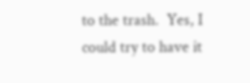to the trash.  Yes, I could try to have it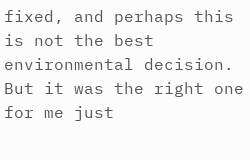fixed, and perhaps this is not the best environmental decision. But it was the right one for me just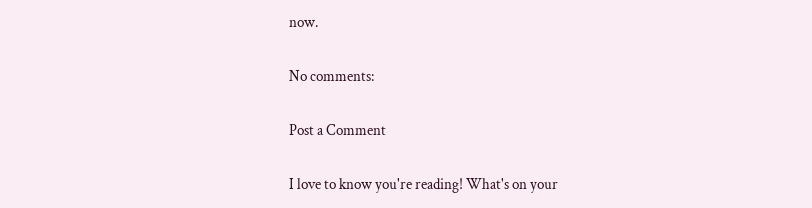now.

No comments:

Post a Comment

I love to know you're reading! What's on your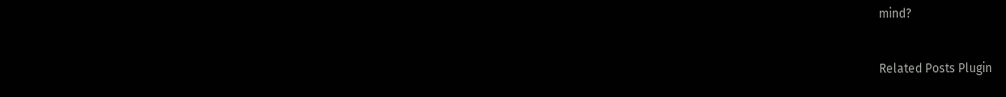mind?


Related Posts Plugin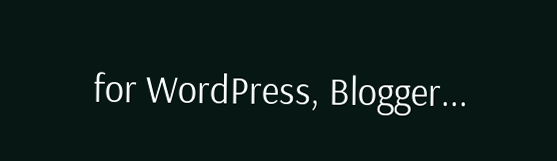for WordPress, Blogger...